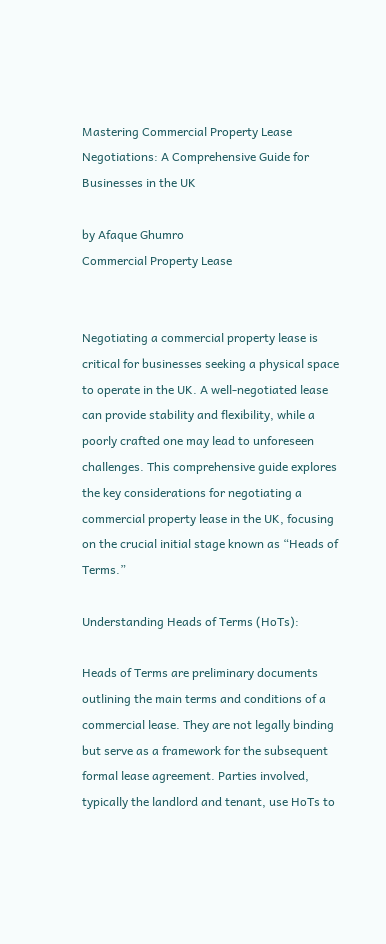Mastering Commercial Property Lease Negotiations: A Comprehensive Guide for Businesses in the UK

by Afaque Ghumro
Commercial Property Lease


Negotiating a commercial property lease is critical for businesses seeking a physical space to operate in the UK. A well-negotiated lease can provide stability and flexibility, while a poorly crafted one may lead to unforeseen challenges. This comprehensive guide explores the key considerations for negotiating a commercial property lease in the UK, focusing on the crucial initial stage known as “Heads of Terms.”

Understanding Heads of Terms (HoTs):

Heads of Terms are preliminary documents outlining the main terms and conditions of a commercial lease. They are not legally binding but serve as a framework for the subsequent formal lease agreement. Parties involved, typically the landlord and tenant, use HoTs to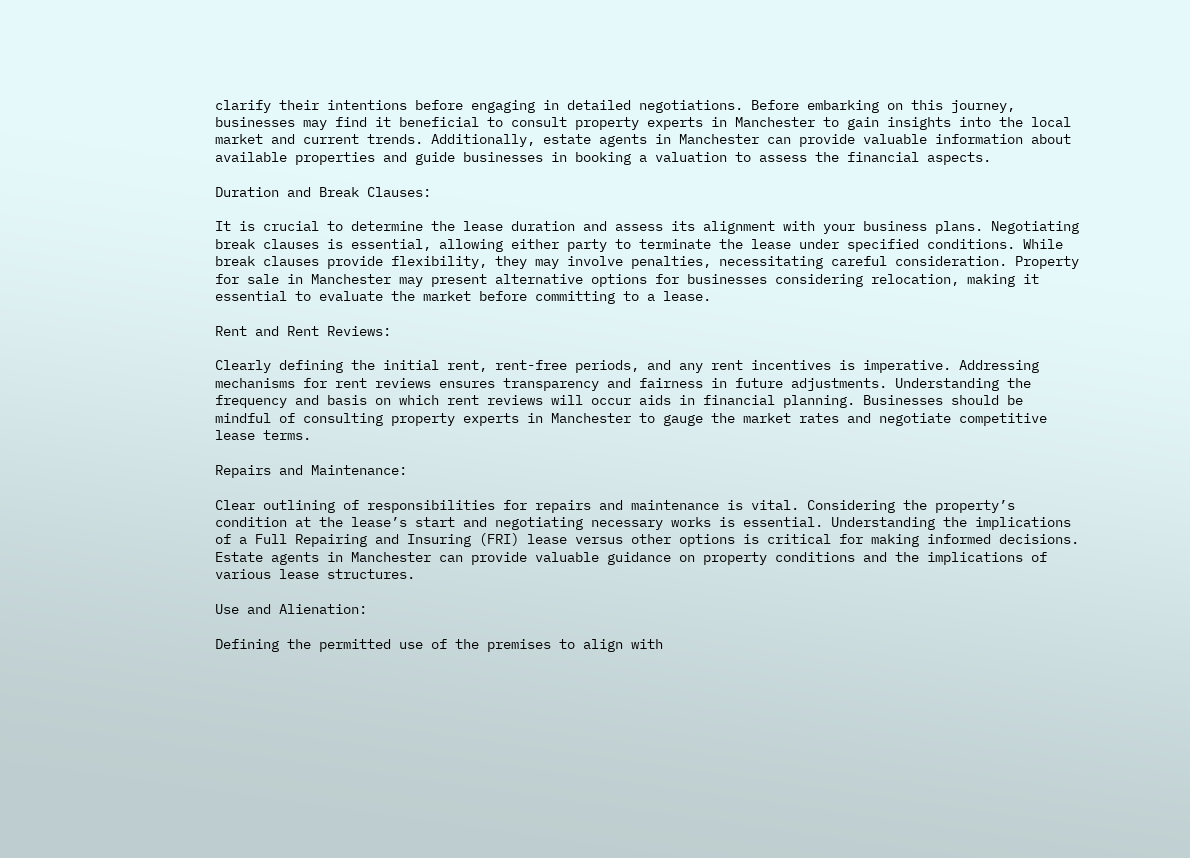clarify their intentions before engaging in detailed negotiations. Before embarking on this journey, businesses may find it beneficial to consult property experts in Manchester to gain insights into the local market and current trends. Additionally, estate agents in Manchester can provide valuable information about available properties and guide businesses in booking a valuation to assess the financial aspects.

Duration and Break Clauses:

It is crucial to determine the lease duration and assess its alignment with your business plans. Negotiating break clauses is essential, allowing either party to terminate the lease under specified conditions. While break clauses provide flexibility, they may involve penalties, necessitating careful consideration. Property for sale in Manchester may present alternative options for businesses considering relocation, making it essential to evaluate the market before committing to a lease.

Rent and Rent Reviews:

Clearly defining the initial rent, rent-free periods, and any rent incentives is imperative. Addressing mechanisms for rent reviews ensures transparency and fairness in future adjustments. Understanding the frequency and basis on which rent reviews will occur aids in financial planning. Businesses should be mindful of consulting property experts in Manchester to gauge the market rates and negotiate competitive lease terms.

Repairs and Maintenance:

Clear outlining of responsibilities for repairs and maintenance is vital. Considering the property’s condition at the lease’s start and negotiating necessary works is essential. Understanding the implications of a Full Repairing and Insuring (FRI) lease versus other options is critical for making informed decisions. Estate agents in Manchester can provide valuable guidance on property conditions and the implications of various lease structures.

Use and Alienation:

Defining the permitted use of the premises to align with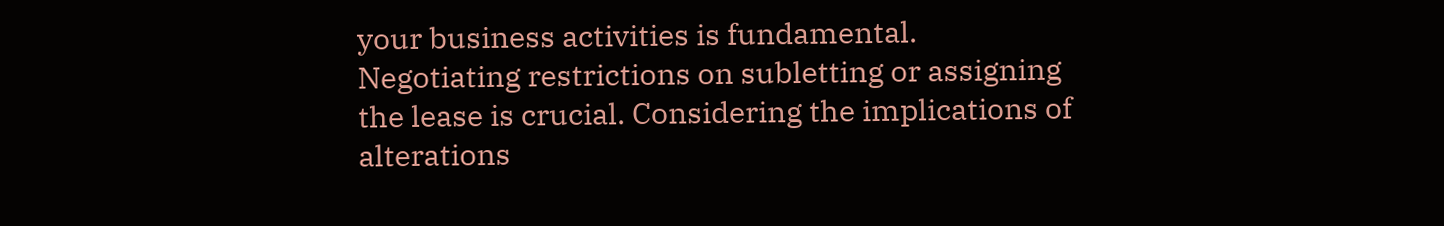your business activities is fundamental. Negotiating restrictions on subletting or assigning the lease is crucial. Considering the implications of alterations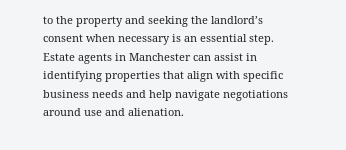to the property and seeking the landlord’s consent when necessary is an essential step. Estate agents in Manchester can assist in identifying properties that align with specific business needs and help navigate negotiations around use and alienation.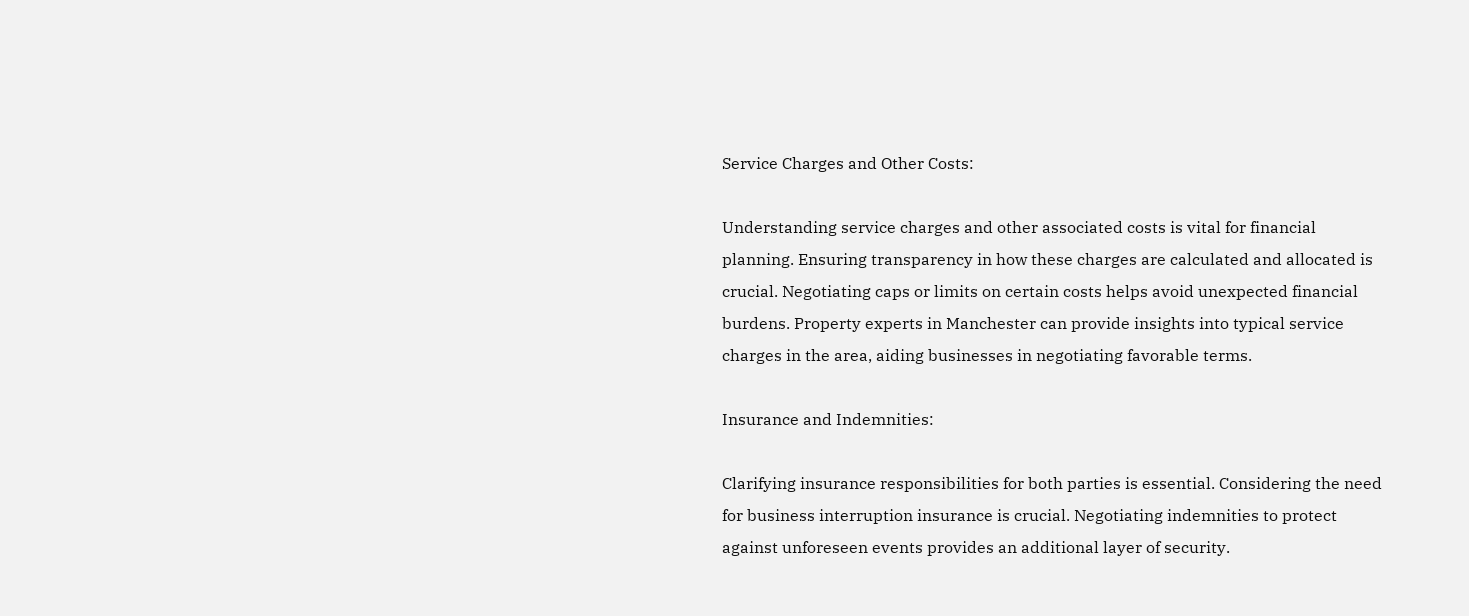Service Charges and Other Costs:

Understanding service charges and other associated costs is vital for financial planning. Ensuring transparency in how these charges are calculated and allocated is crucial. Negotiating caps or limits on certain costs helps avoid unexpected financial burdens. Property experts in Manchester can provide insights into typical service charges in the area, aiding businesses in negotiating favorable terms.

Insurance and Indemnities:

Clarifying insurance responsibilities for both parties is essential. Considering the need for business interruption insurance is crucial. Negotiating indemnities to protect against unforeseen events provides an additional layer of security.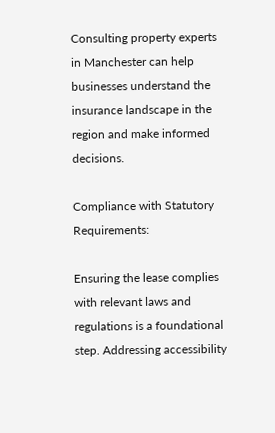Consulting property experts in Manchester can help businesses understand the insurance landscape in the region and make informed decisions.

Compliance with Statutory Requirements:

Ensuring the lease complies with relevant laws and regulations is a foundational step. Addressing accessibility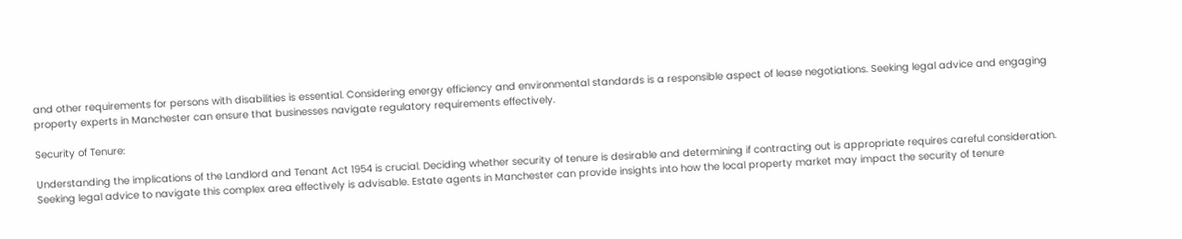and other requirements for persons with disabilities is essential. Considering energy efficiency and environmental standards is a responsible aspect of lease negotiations. Seeking legal advice and engaging property experts in Manchester can ensure that businesses navigate regulatory requirements effectively.

Security of Tenure:

Understanding the implications of the Landlord and Tenant Act 1954 is crucial. Deciding whether security of tenure is desirable and determining if contracting out is appropriate requires careful consideration. Seeking legal advice to navigate this complex area effectively is advisable. Estate agents in Manchester can provide insights into how the local property market may impact the security of tenure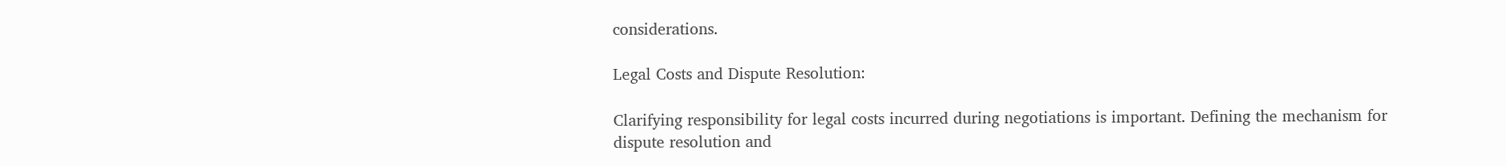considerations.

Legal Costs and Dispute Resolution:

Clarifying responsibility for legal costs incurred during negotiations is important. Defining the mechanism for dispute resolution and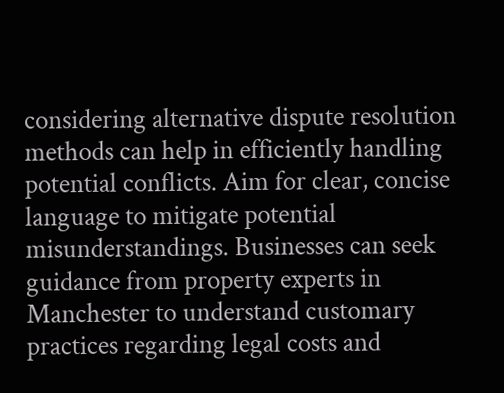considering alternative dispute resolution methods can help in efficiently handling potential conflicts. Aim for clear, concise language to mitigate potential misunderstandings. Businesses can seek guidance from property experts in Manchester to understand customary practices regarding legal costs and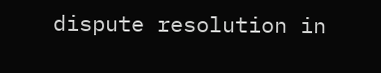dispute resolution in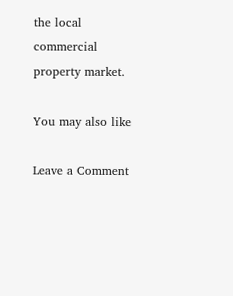the local commercial property market.

You may also like

Leave a Comment